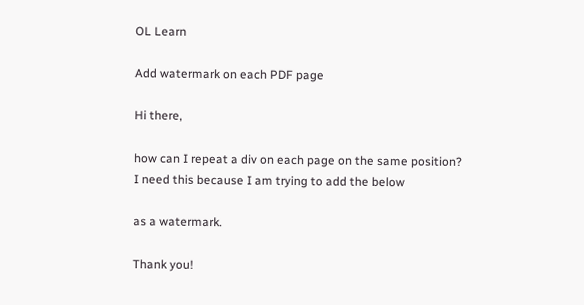OL Learn

Add watermark on each PDF page

Hi there,

how can I repeat a div on each page on the same position?
I need this because I am trying to add the below

as a watermark.

Thank you!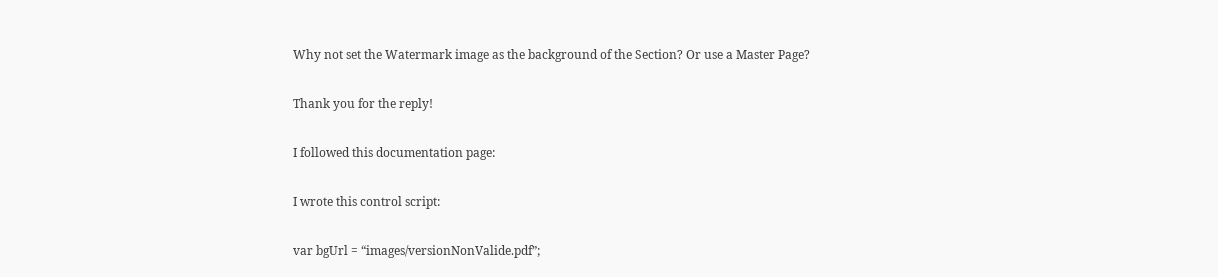Why not set the Watermark image as the background of the Section? Or use a Master Page?

Thank you for the reply!

I followed this documentation page:

I wrote this control script:

var bgUrl = “images/versionNonValide.pdf”;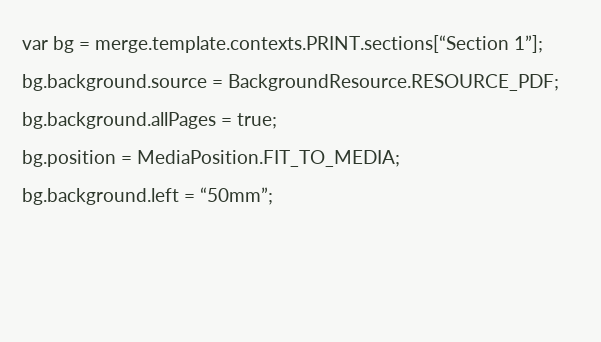var bg = merge.template.contexts.PRINT.sections[“Section 1”];
bg.background.source = BackgroundResource.RESOURCE_PDF;
bg.background.allPages = true;
bg.position = MediaPosition.FIT_TO_MEDIA;
bg.background.left = “50mm”;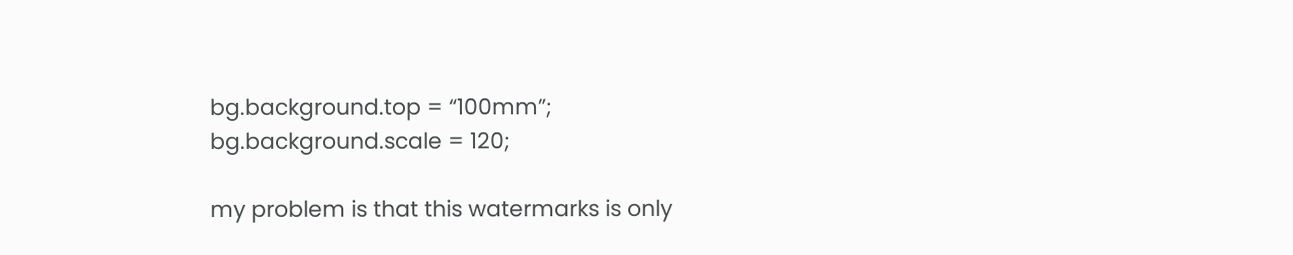bg.background.top = “100mm”;
bg.background.scale = 120;

my problem is that this watermarks is only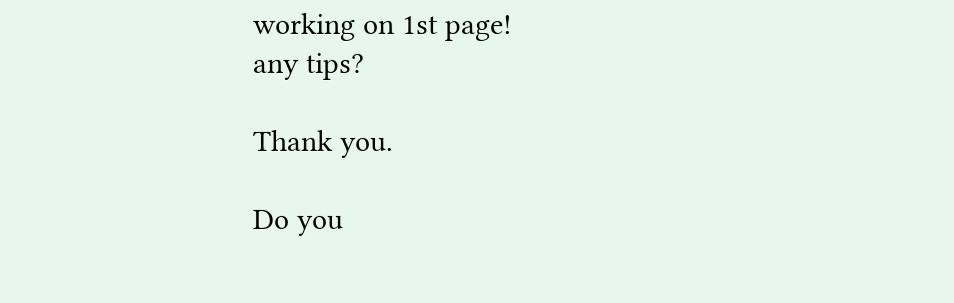working on 1st page!
any tips?

Thank you.

Do you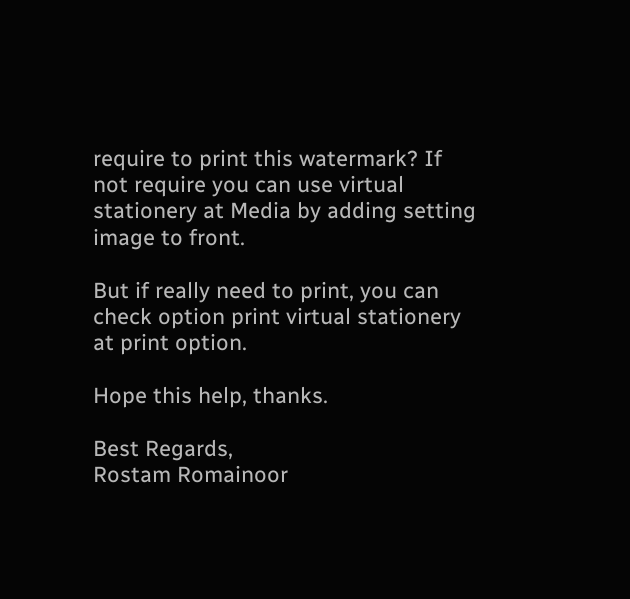require to print this watermark? If not require you can use virtual stationery at Media by adding setting image to front.

But if really need to print, you can check option print virtual stationery at print option.

Hope this help, thanks.

Best Regards,
Rostam Romainoor